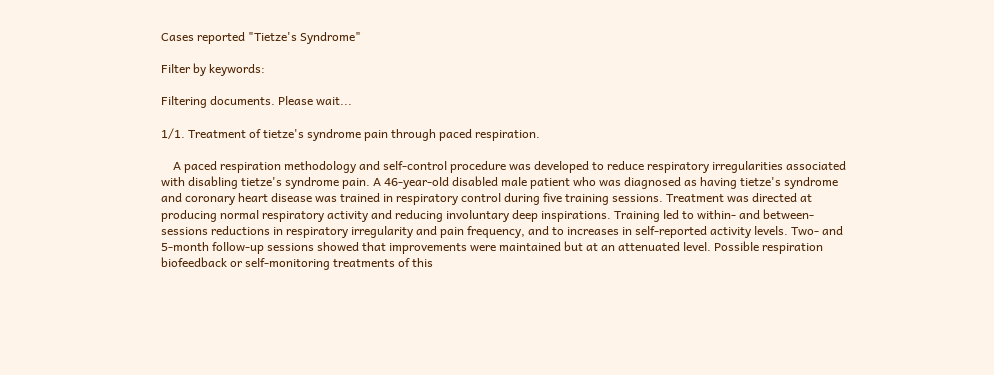Cases reported "Tietze's Syndrome"

Filter by keywords:

Filtering documents. Please wait...

1/1. Treatment of tietze's syndrome pain through paced respiration.

    A paced respiration methodology and self-control procedure was developed to reduce respiratory irregularities associated with disabling tietze's syndrome pain. A 46-year-old disabled male patient who was diagnosed as having tietze's syndrome and coronary heart disease was trained in respiratory control during five training sessions. Treatment was directed at producing normal respiratory activity and reducing involuntary deep inspirations. Training led to within- and between-sessions reductions in respiratory irregularity and pain frequency, and to increases in self-reported activity levels. Two- and 5-month follow-up sessions showed that improvements were maintained but at an attenuated level. Possible respiration biofeedback or self-monitoring treatments of this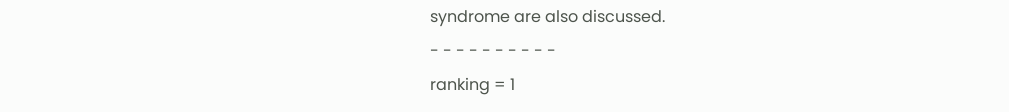syndrome are also discussed.
- - - - - - - - - -
ranking = 1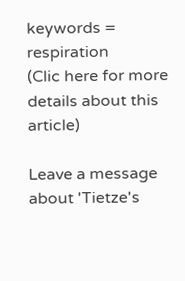keywords = respiration
(Clic here for more details about this article)

Leave a message about 'Tietze's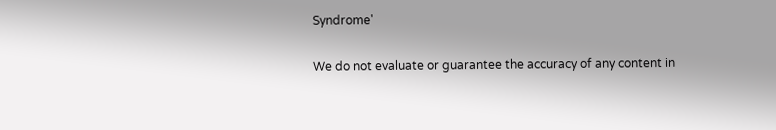Syndrome'

We do not evaluate or guarantee the accuracy of any content in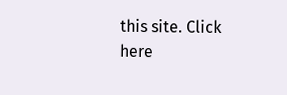this site. Click here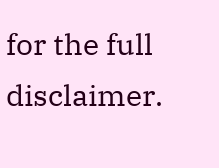for the full disclaimer.